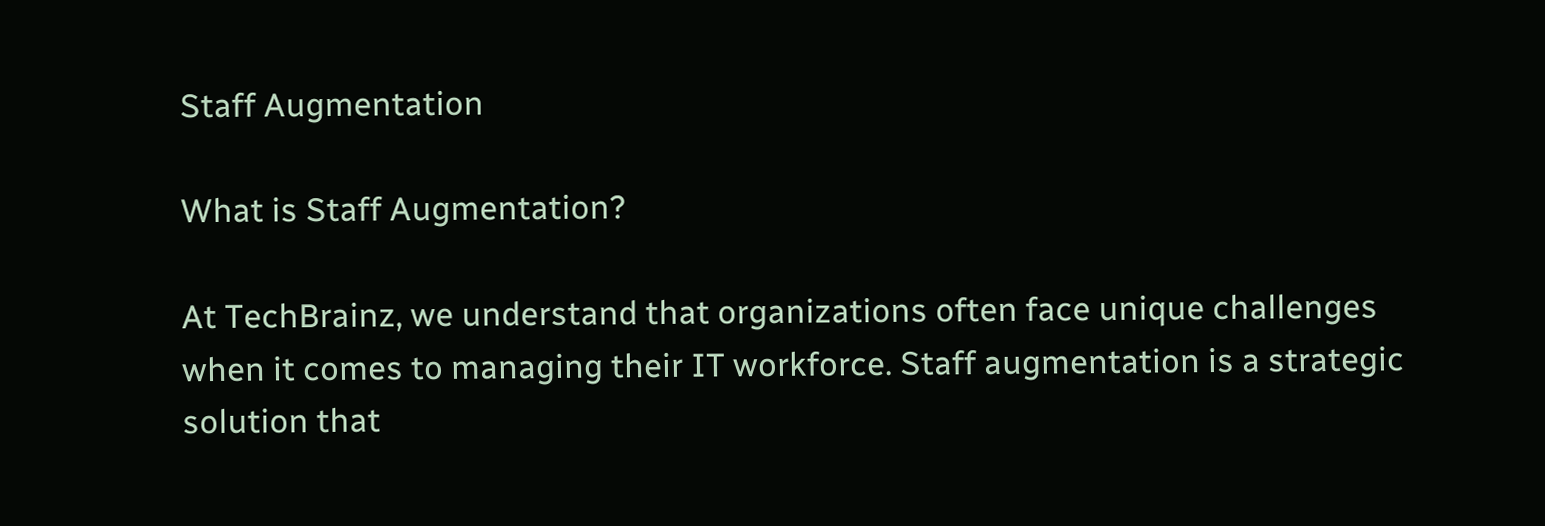Staff Augmentation

What is Staff Augmentation?

At TechBrainz, we understand that organizations often face unique challenges when it comes to managing their IT workforce. Staff augmentation is a strategic solution that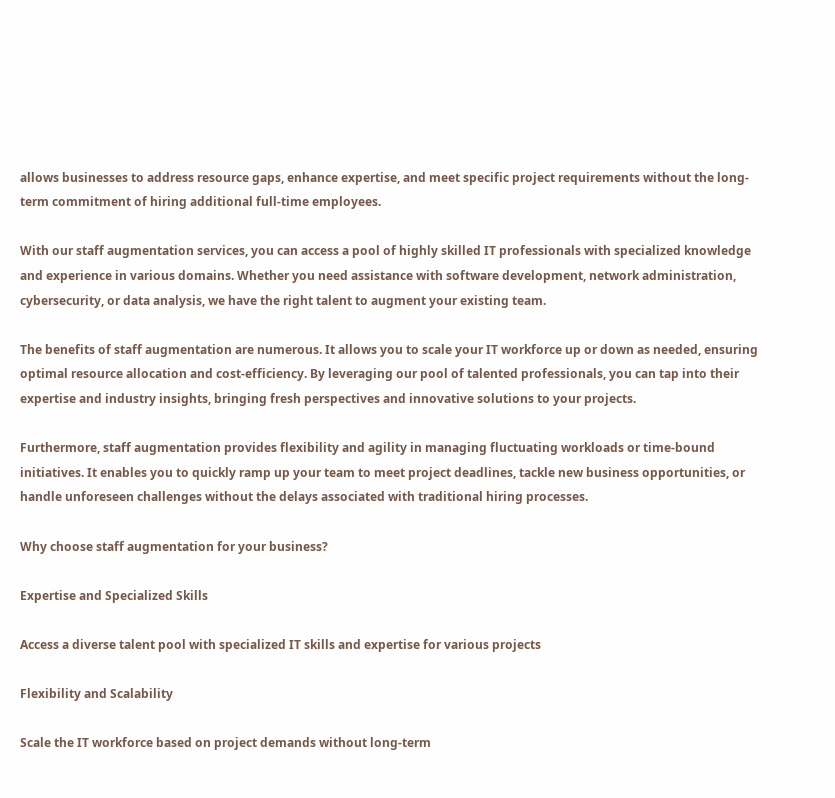allows businesses to address resource gaps, enhance expertise, and meet specific project requirements without the long-term commitment of hiring additional full-time employees.

With our staff augmentation services, you can access a pool of highly skilled IT professionals with specialized knowledge and experience in various domains. Whether you need assistance with software development, network administration, cybersecurity, or data analysis, we have the right talent to augment your existing team.

The benefits of staff augmentation are numerous. It allows you to scale your IT workforce up or down as needed, ensuring optimal resource allocation and cost-efficiency. By leveraging our pool of talented professionals, you can tap into their expertise and industry insights, bringing fresh perspectives and innovative solutions to your projects.

Furthermore, staff augmentation provides flexibility and agility in managing fluctuating workloads or time-bound initiatives. It enables you to quickly ramp up your team to meet project deadlines, tackle new business opportunities, or handle unforeseen challenges without the delays associated with traditional hiring processes.

Why choose staff augmentation for your business?

Expertise and Specialized Skills

Access a diverse talent pool with specialized IT skills and expertise for various projects

Flexibility and Scalability

Scale the IT workforce based on project demands without long-term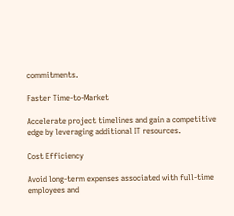commitments.

Faster Time-to-Market

Accelerate project timelines and gain a competitive edge by leveraging additional IT resources.

Cost Efficiency

Avoid long-term expenses associated with full-time employees and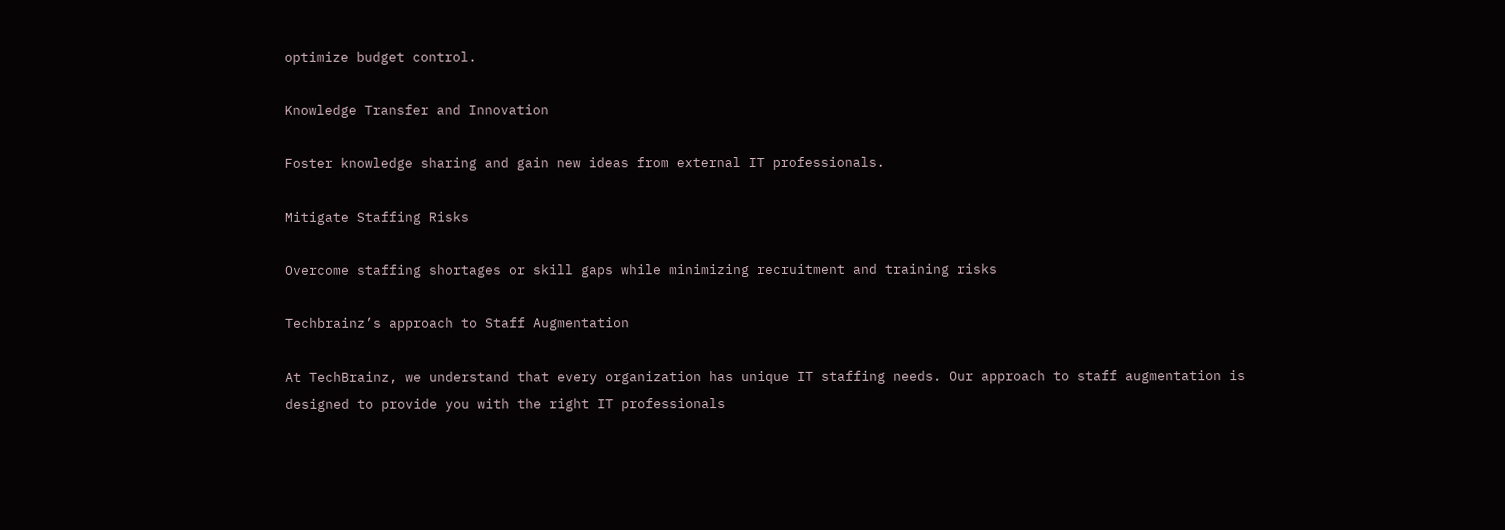optimize budget control.

Knowledge Transfer and Innovation

Foster knowledge sharing and gain new ideas from external IT professionals.

Mitigate Staffing Risks

Overcome staffing shortages or skill gaps while minimizing recruitment and training risks

Techbrainz’s approach to Staff Augmentation

At TechBrainz, we understand that every organization has unique IT staffing needs. Our approach to staff augmentation is designed to provide you with the right IT professionals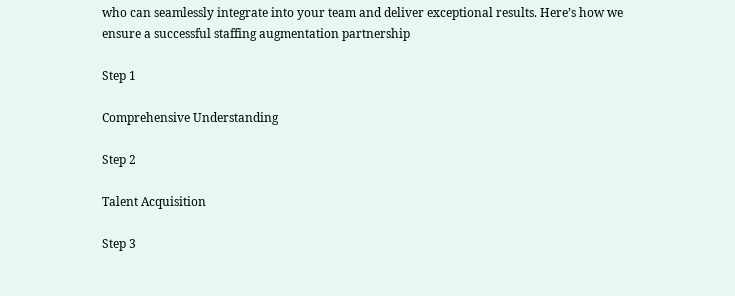who can seamlessly integrate into your team and deliver exceptional results. Here’s how we ensure a successful staffing augmentation partnership

Step 1

Comprehensive Understanding

Step 2

Talent Acquisition

Step 3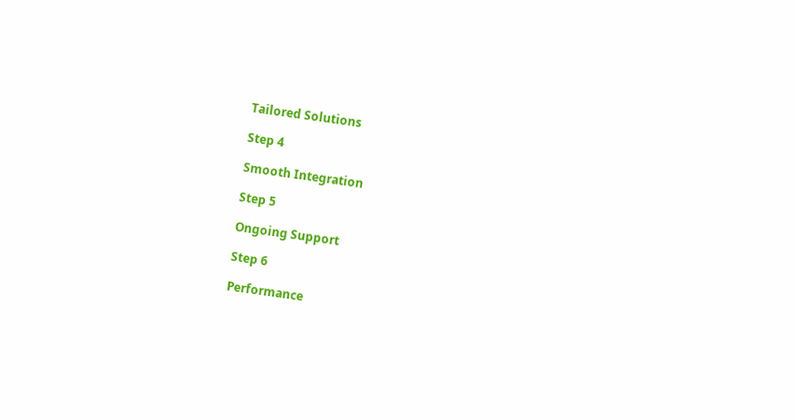Tailored Solutions

Step 4

Smooth Integration

Step 5

Ongoing Support

Step 6

Performance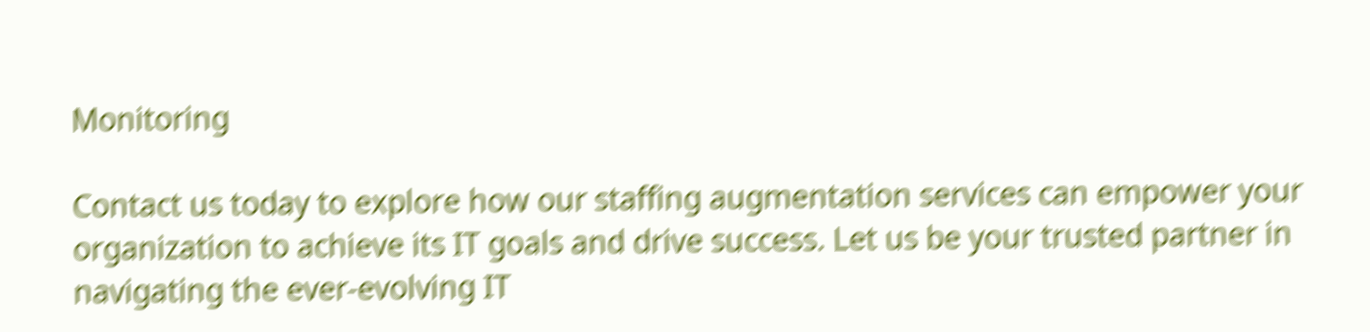Monitoring

Contact us today to explore how our staffing augmentation services can empower your organization to achieve its IT goals and drive success. Let us be your trusted partner in navigating the ever-evolving IT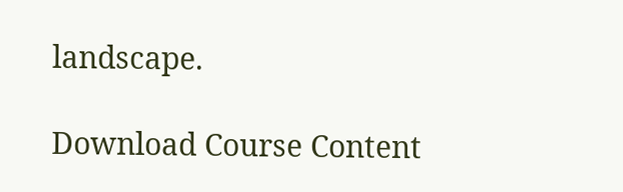landscape.

Download Course Content